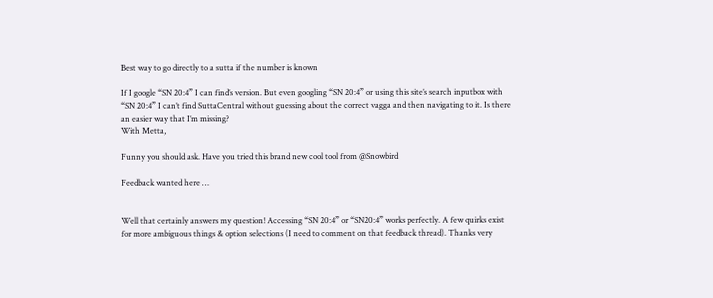Best way to go directly to a sutta if the number is known

If I google “SN 20:4” I can find’s version. But even googling “SN 20:4” or using this site’s search inputbox with “SN 20:4” I can’t find SuttaCentral without guessing about the correct vagga and then navigating to it. Is there an easier way that I’m missing?
With Metta,

Funny you should ask. Have you tried this brand new cool tool from @Snowbird

Feedback wanted here …


Well that certainly answers my question! Accessing “SN 20:4” or “SN20:4” works perfectly. A few quirks exist for more ambiguous things & option selections (I need to comment on that feedback thread). Thanks very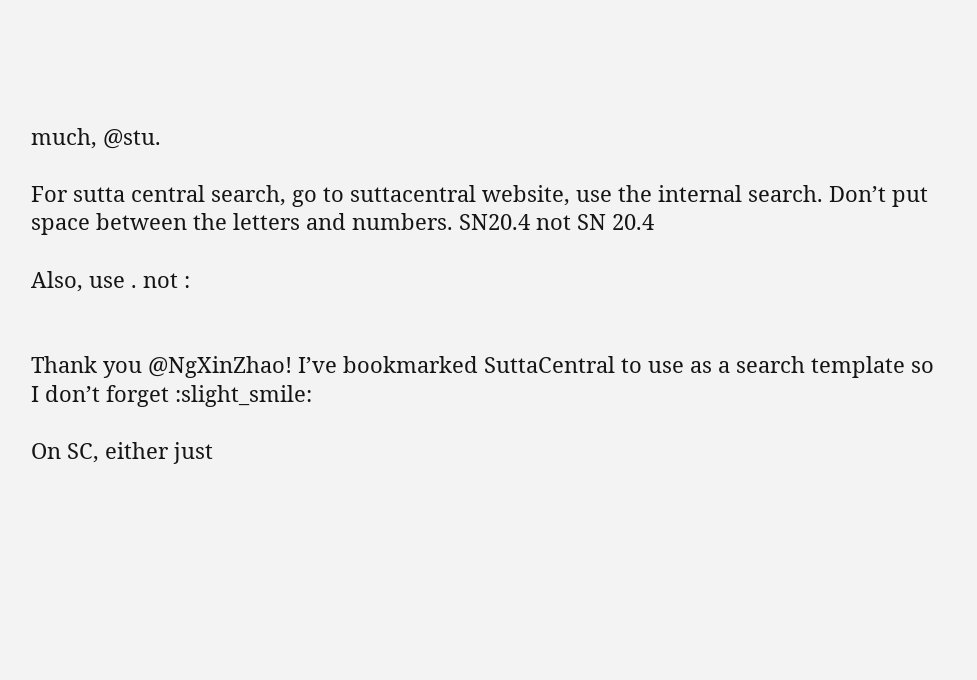much, @stu.

For sutta central search, go to suttacentral website, use the internal search. Don’t put space between the letters and numbers. SN20.4 not SN 20.4

Also, use . not :


Thank you @NgXinZhao! I’ve bookmarked SuttaCentral to use as a search template so I don’t forget :slight_smile:

On SC, either just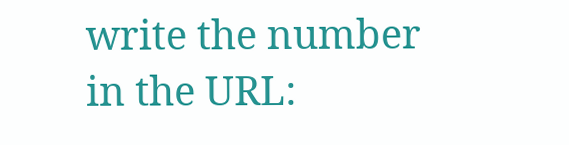write the number in the URL: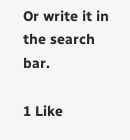Or write it in the search bar.

1 Like